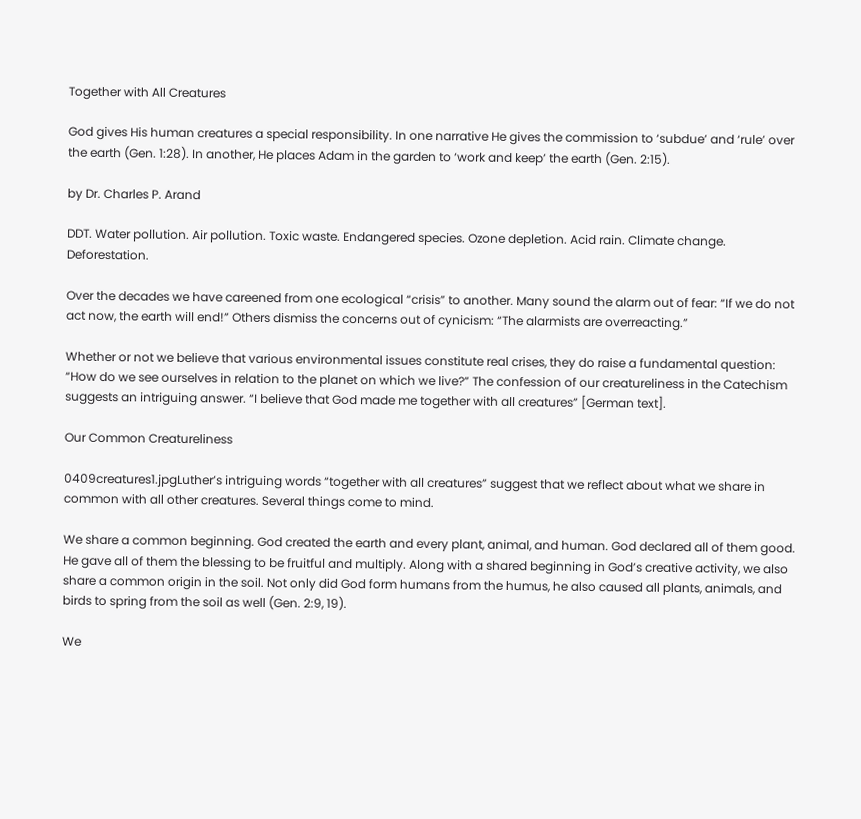Together with All Creatures

God gives His human creatures a special responsibility. In one narrative He gives the commission to ‘subdue’ and ‘rule’ over the earth (Gen. 1:28). In another, He places Adam in the garden to ‘work and keep’ the earth (Gen. 2:15).

by Dr. Charles P. Arand

DDT. Water pollution. Air pollution. Toxic waste. Endangered species. Ozone depletion. Acid rain. Climate change. Deforestation.

Over the decades we have careened from one ecological “crisis” to another. Many sound the alarm out of fear: “If we do not act now, the earth will end!” Others dismiss the concerns out of cynicism: “The alarmists are overreacting.”

Whether or not we believe that various environmental issues constitute real crises, they do raise a fundamental question: “How do we see ourselves in relation to the planet on which we live?” The confession of our creatureliness in the Catechism suggests an intriguing answer. “I believe that God made me together with all creatures” [German text].

Our Common Creatureliness

0409creatures1.jpgLuther’s intriguing words “together with all creatures” suggest that we reflect about what we share in common with all other creatures. Several things come to mind.

We share a common beginning. God created the earth and every plant, animal, and human. God declared all of them good. He gave all of them the blessing to be fruitful and multiply. Along with a shared beginning in God’s creative activity, we also share a common origin in the soil. Not only did God form humans from the humus, he also caused all plants, animals, and birds to spring from the soil as well (Gen. 2:9, 19).

We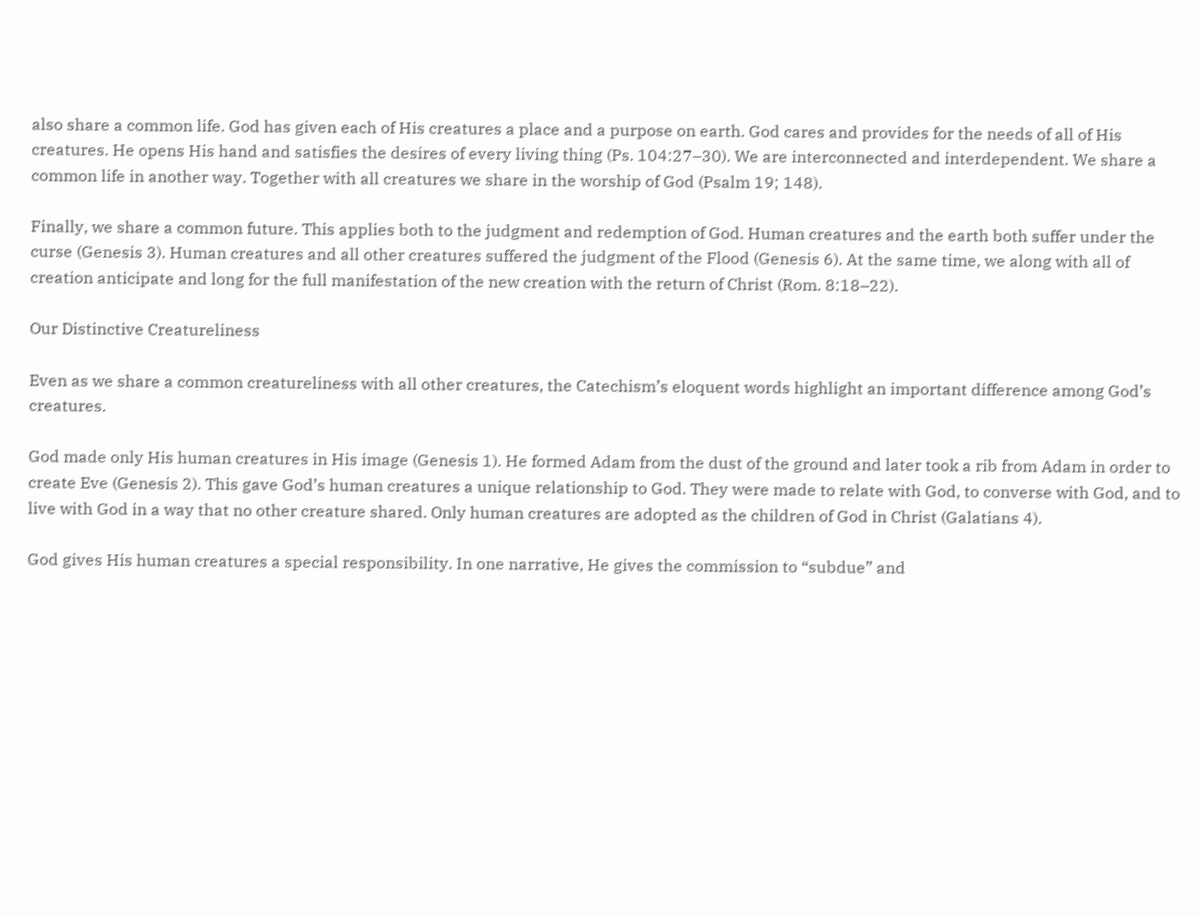also share a common life. God has given each of His creatures a place and a purpose on earth. God cares and provides for the needs of all of His creatures. He opens His hand and satisfies the desires of every living thing (Ps. 104:27–30). We are interconnected and interdependent. We share a common life in another way. Together with all creatures we share in the worship of God (Psalm 19; 148).

Finally, we share a common future. This applies both to the judgment and redemption of God. Human creatures and the earth both suffer under the curse (Genesis 3). Human creatures and all other creatures suffered the judgment of the Flood (Genesis 6). At the same time, we along with all of creation anticipate and long for the full manifestation of the new creation with the return of Christ (Rom. 8:18–22).

Our Distinctive Creatureliness

Even as we share a common creatureliness with all other creatures, the Catechism’s eloquent words highlight an important difference among God’s creatures.

God made only His human creatures in His image (Genesis 1). He formed Adam from the dust of the ground and later took a rib from Adam in order to create Eve (Genesis 2). This gave God’s human creatures a unique relationship to God. They were made to relate with God, to converse with God, and to live with God in a way that no other creature shared. Only human creatures are adopted as the children of God in Christ (Galatians 4).

God gives His human creatures a special responsibility. In one narrative, He gives the commission to “subdue” and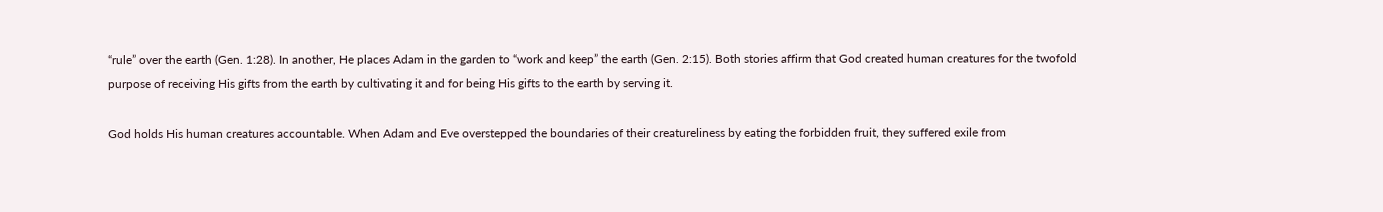“rule” over the earth (Gen. 1:28). In another, He places Adam in the garden to “work and keep” the earth (Gen. 2:15). Both stories affirm that God created human creatures for the twofold purpose of receiving His gifts from the earth by cultivating it and for being His gifts to the earth by serving it.

God holds His human creatures accountable. When Adam and Eve overstepped the boundaries of their creatureliness by eating the forbidden fruit, they suffered exile from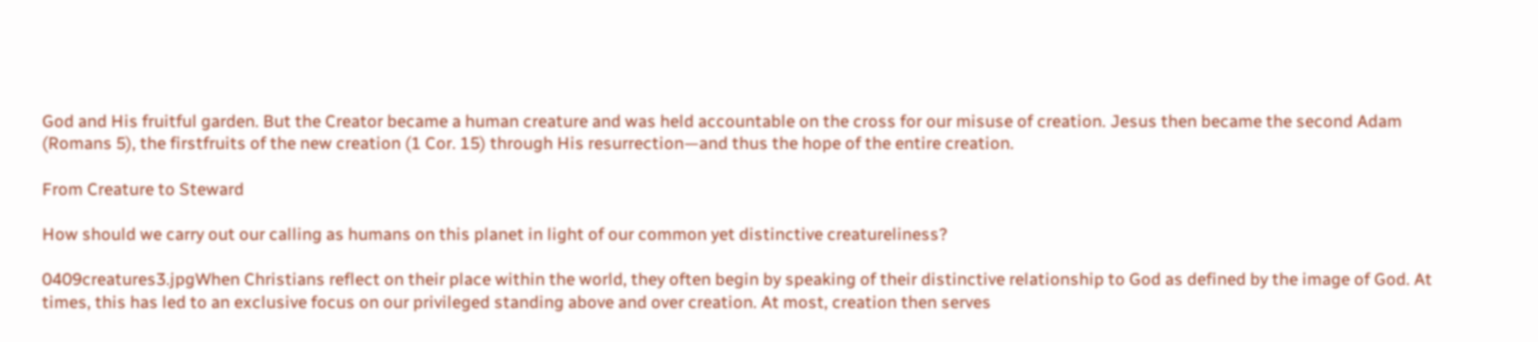God and His fruitful garden. But the Creator became a human creature and was held accountable on the cross for our misuse of creation. Jesus then became the second Adam (Romans 5), the firstfruits of the new creation (1 Cor. 15) through His resurrection—and thus the hope of the entire creation.

From Creature to Steward

How should we carry out our calling as humans on this planet in light of our common yet distinctive creatureliness?

0409creatures3.jpgWhen Christians reflect on their place within the world, they often begin by speaking of their distinctive relationship to God as defined by the image of God. At times, this has led to an exclusive focus on our privileged standing above and over creation. At most, creation then serves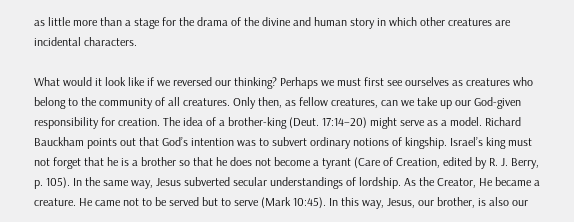as little more than a stage for the drama of the divine and human story in which other creatures are incidental characters.

What would it look like if we reversed our thinking? Perhaps we must first see ourselves as creatures who belong to the community of all creatures. Only then, as fellow creatures, can we take up our God-given responsibility for creation. The idea of a brother-king (Deut. 17:14–20) might serve as a model. Richard Bauckham points out that God’s intention was to subvert ordinary notions of kingship. Israel’s king must not forget that he is a brother so that he does not become a tyrant (Care of Creation, edited by R. J. Berry, p. 105). In the same way, Jesus subverted secular understandings of lordship. As the Creator, He became a creature. He came not to be served but to serve (Mark 10:45). In this way, Jesus, our brother, is also our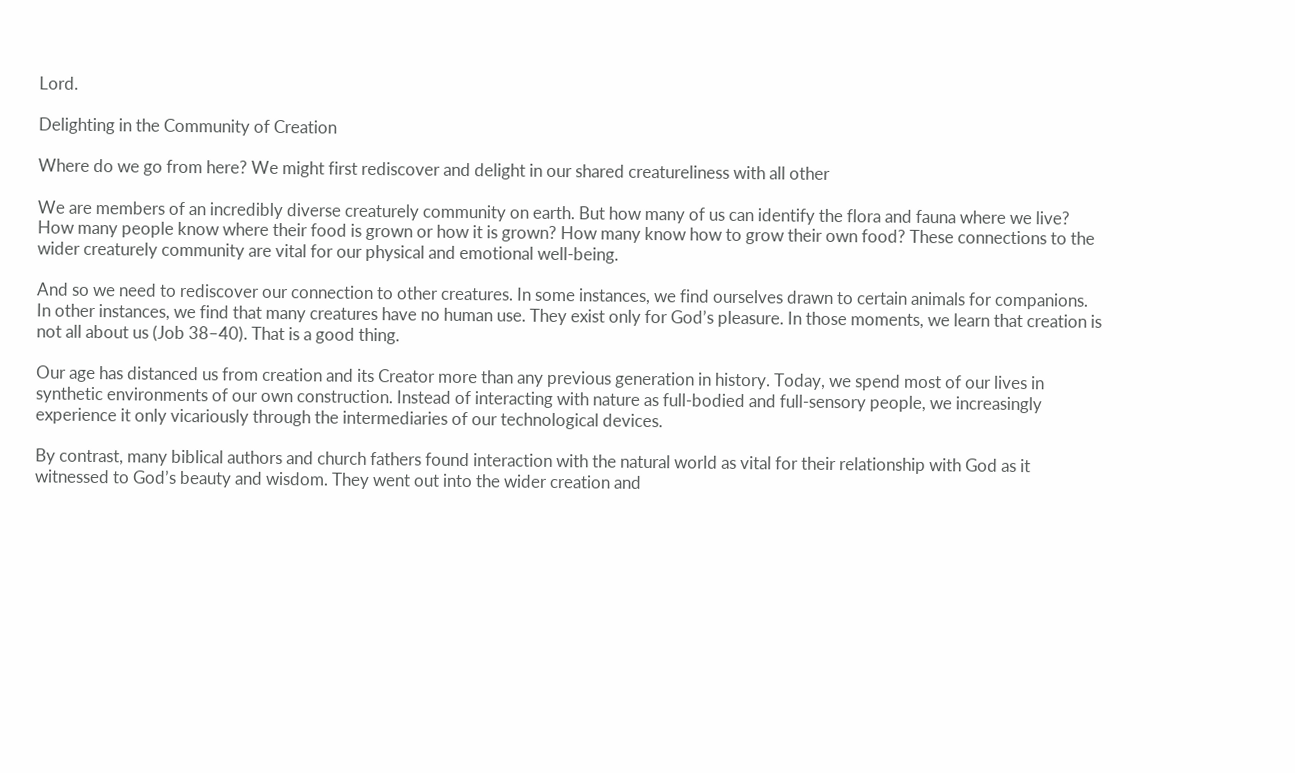Lord.

Delighting in the Community of Creation

Where do we go from here? We might first rediscover and delight in our shared creatureliness with all other

We are members of an incredibly diverse creaturely community on earth. But how many of us can identify the flora and fauna where we live? How many people know where their food is grown or how it is grown? How many know how to grow their own food? These connections to the wider creaturely community are vital for our physical and emotional well-being.

And so we need to rediscover our connection to other creatures. In some instances, we find ourselves drawn to certain animals for companions. In other instances, we find that many creatures have no human use. They exist only for God’s pleasure. In those moments, we learn that creation is not all about us (Job 38–40). That is a good thing.

Our age has distanced us from creation and its Creator more than any previous generation in history. Today, we spend most of our lives in synthetic environments of our own construction. Instead of interacting with nature as full-bodied and full-sensory people, we increasingly experience it only vicariously through the intermediaries of our technological devices.

By contrast, many biblical authors and church fathers found interaction with the natural world as vital for their relationship with God as it witnessed to God’s beauty and wisdom. They went out into the wider creation and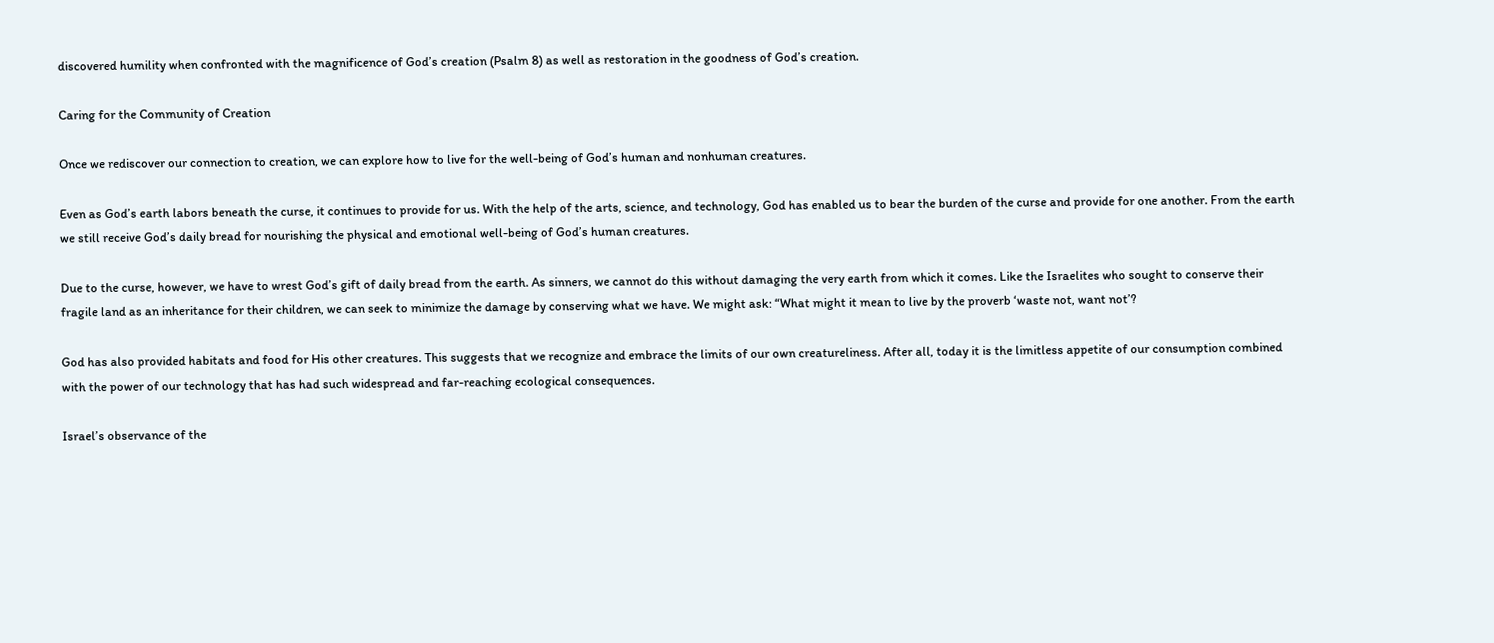discovered humility when confronted with the magnificence of God’s creation (Psalm 8) as well as restoration in the goodness of God’s creation.

Caring for the Community of Creation

Once we rediscover our connection to creation, we can explore how to live for the well-being of God’s human and nonhuman creatures.

Even as God’s earth labors beneath the curse, it continues to provide for us. With the help of the arts, science, and technology, God has enabled us to bear the burden of the curse and provide for one another. From the earth we still receive God’s daily bread for nourishing the physical and emotional well-being of God’s human creatures.

Due to the curse, however, we have to wrest God’s gift of daily bread from the earth. As sinners, we cannot do this without damaging the very earth from which it comes. Like the Israelites who sought to conserve their fragile land as an inheritance for their children, we can seek to minimize the damage by conserving what we have. We might ask: “What might it mean to live by the proverb ‘waste not, want not’?

God has also provided habitats and food for His other creatures. This suggests that we recognize and embrace the limits of our own creatureliness. After all, today it is the limitless appetite of our consumption combined with the power of our technology that has had such widespread and far-reaching ecological consequences.

Israel’s observance of the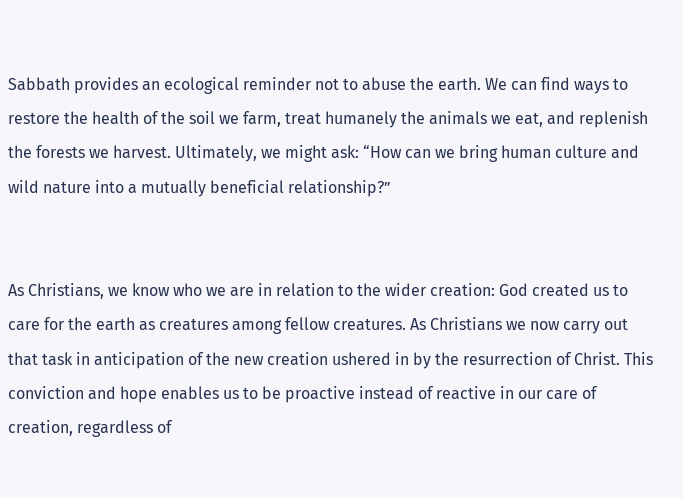Sabbath provides an ecological reminder not to abuse the earth. We can find ways to restore the health of the soil we farm, treat humanely the animals we eat, and replenish the forests we harvest. Ultimately, we might ask: “How can we bring human culture and wild nature into a mutually beneficial relationship?”


As Christians, we know who we are in relation to the wider creation: God created us to care for the earth as creatures among fellow creatures. As Christians we now carry out that task in anticipation of the new creation ushered in by the resurrection of Christ. This conviction and hope enables us to be proactive instead of reactive in our care of creation, regardless of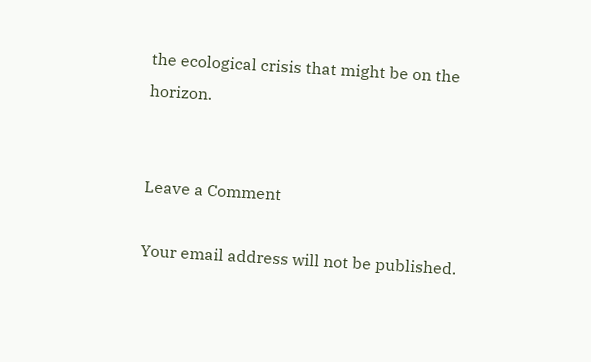the ecological crisis that might be on the horizon.


Leave a Comment

Your email address will not be published.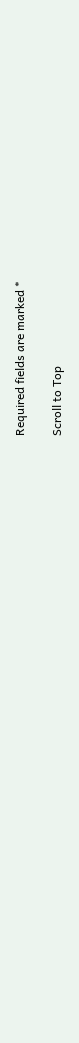Required fields are marked *

Scroll to Top